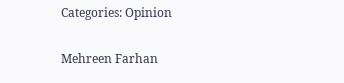Categories: Opinion

Mehreen Farhan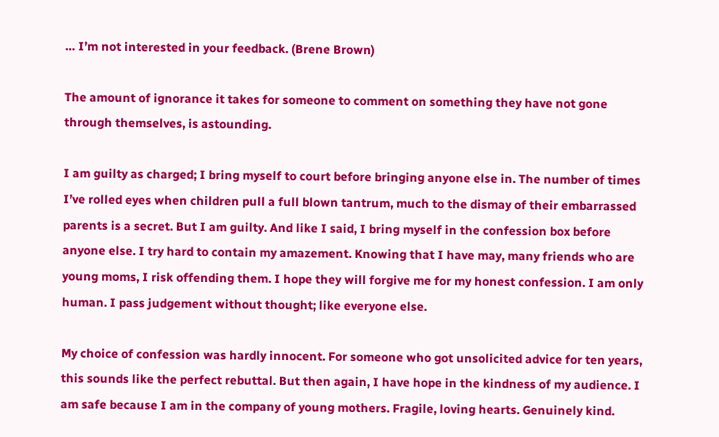… I’m not interested in your feedback. (Brene Brown)

The amount of ignorance it takes for someone to comment on something they have not gone through themselves, is astounding.

I am guilty as charged; I bring myself to court before bringing anyone else in. The number of times I’ve rolled eyes when children pull a full blown tantrum, much to the dismay of their embarrassed parents is a secret. But I am guilty. And like I said, I bring myself in the confession box before anyone else. I try hard to contain my amazement. Knowing that I have may, many friends who are young moms, I risk offending them. I hope they will forgive me for my honest confession. I am only human. I pass judgement without thought; like everyone else.

My choice of confession was hardly innocent. For someone who got unsolicited advice for ten years, this sounds like the perfect rebuttal. But then again, I have hope in the kindness of my audience. I am safe because I am in the company of young mothers. Fragile, loving hearts. Genuinely kind.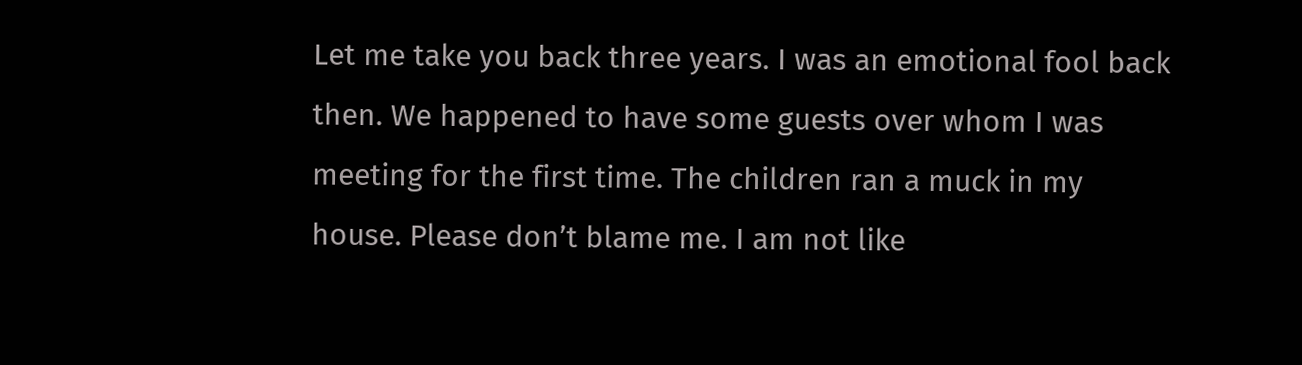Let me take you back three years. I was an emotional fool back then. We happened to have some guests over whom I was meeting for the first time. The children ran a muck in my house. Please don’t blame me. I am not like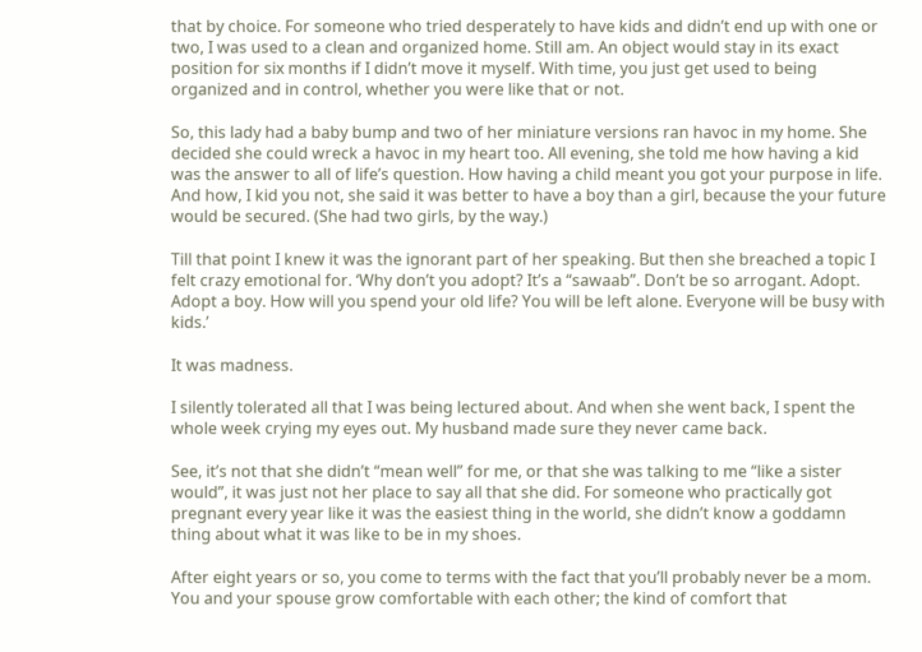that by choice. For someone who tried desperately to have kids and didn’t end up with one or two, I was used to a clean and organized home. Still am. An object would stay in its exact position for six months if I didn’t move it myself. With time, you just get used to being organized and in control, whether you were like that or not.

So, this lady had a baby bump and two of her miniature versions ran havoc in my home. She decided she could wreck a havoc in my heart too. All evening, she told me how having a kid was the answer to all of life’s question. How having a child meant you got your purpose in life. And how, I kid you not, she said it was better to have a boy than a girl, because the your future would be secured. (She had two girls, by the way.)

Till that point I knew it was the ignorant part of her speaking. But then she breached a topic I felt crazy emotional for. ‘Why don’t you adopt? It’s a “sawaab”. Don’t be so arrogant. Adopt. Adopt a boy. How will you spend your old life? You will be left alone. Everyone will be busy with kids.’

It was madness.

I silently tolerated all that I was being lectured about. And when she went back, I spent the whole week crying my eyes out. My husband made sure they never came back.

See, it’s not that she didn’t “mean well” for me, or that she was talking to me “like a sister would”, it was just not her place to say all that she did. For someone who practically got pregnant every year like it was the easiest thing in the world, she didn’t know a goddamn thing about what it was like to be in my shoes.

After eight years or so, you come to terms with the fact that you’ll probably never be a mom. You and your spouse grow comfortable with each other; the kind of comfort that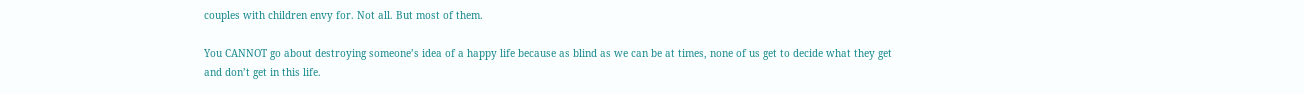couples with children envy for. Not all. But most of them.

You CANNOT go about destroying someone’s idea of a happy life because as blind as we can be at times, none of us get to decide what they get and don’t get in this life.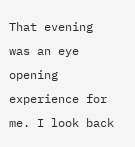That evening was an eye opening experience for me. I look back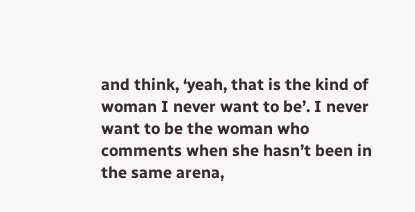and think, ‘yeah, that is the kind of woman I never want to be’. I never want to be the woman who comments when she hasn’t been in the same arena,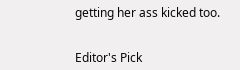getting her ass kicked too.


Editor's Pick